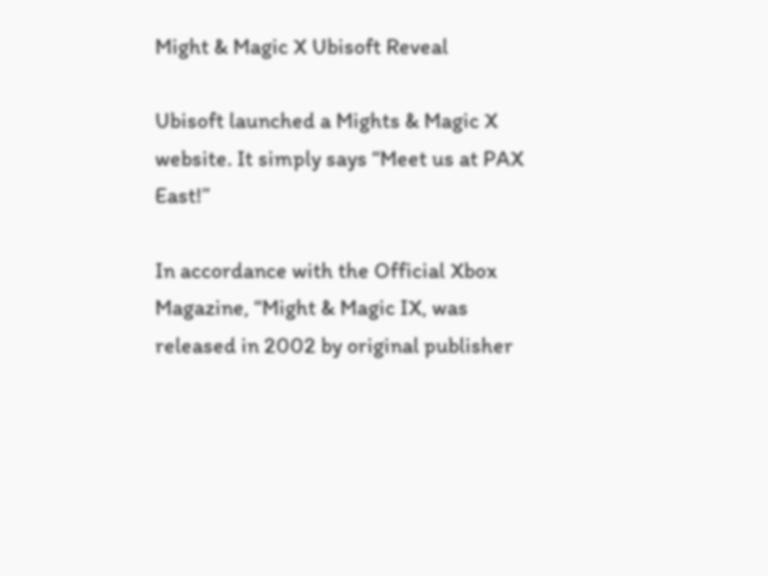Might & Magic X Ubisoft Reveal

Ubisoft launched a Mights & Magic X website. It simply says “Meet us at PAX East!”

In accordance with the Official Xbox Magazine, “Might & Magic IX, was released in 2002 by original publisher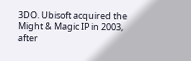3DO. Ubisoft acquired the Might & Magic IP in 2003, after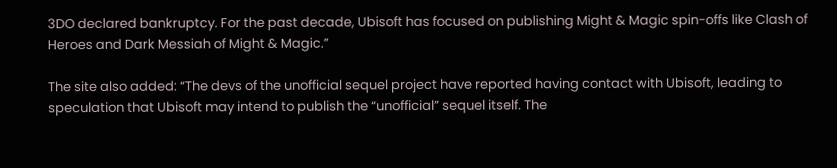3DO declared bankruptcy. For the past decade, Ubisoft has focused on publishing Might & Magic spin-offs like Clash of Heroes and Dark Messiah of Might & Magic.”

The site also added: “The devs of the unofficial sequel project have reported having contact with Ubisoft, leading to speculation that Ubisoft may intend to publish the “unofficial” sequel itself. The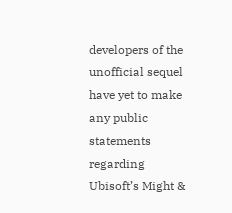developers of the unofficial sequel have yet to make any public statements regarding Ubisoft’s Might &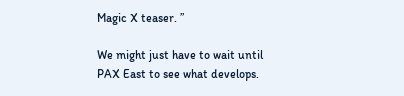Magic X teaser. ”

We might just have to wait until PAX East to see what develops.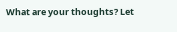What are your thoughts? Let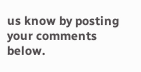us know by posting your comments below.